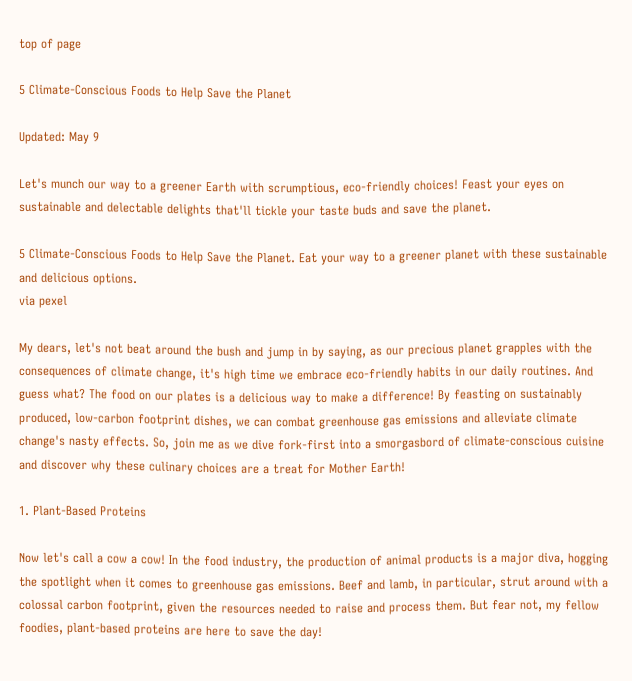top of page

5 Climate-Conscious Foods to Help Save the Planet

Updated: May 9

Let's munch our way to a greener Earth with scrumptious, eco-friendly choices! Feast your eyes on sustainable and delectable delights that'll tickle your taste buds and save the planet.

5 Climate-Conscious Foods to Help Save the Planet. Eat your way to a greener planet with these sustainable and delicious options.
via pexel

My dears, let's not beat around the bush and jump in by saying, as our precious planet grapples with the consequences of climate change, it's high time we embrace eco-friendly habits in our daily routines. And guess what? The food on our plates is a delicious way to make a difference! By feasting on sustainably produced, low-carbon footprint dishes, we can combat greenhouse gas emissions and alleviate climate change's nasty effects. So, join me as we dive fork-first into a smorgasbord of climate-conscious cuisine and discover why these culinary choices are a treat for Mother Earth!

1. Plant-Based Proteins

Now let's call a cow a cow! In the food industry, the production of animal products is a major diva, hogging the spotlight when it comes to greenhouse gas emissions. Beef and lamb, in particular, strut around with a colossal carbon footprint, given the resources needed to raise and process them. But fear not, my fellow foodies, plant-based proteins are here to save the day!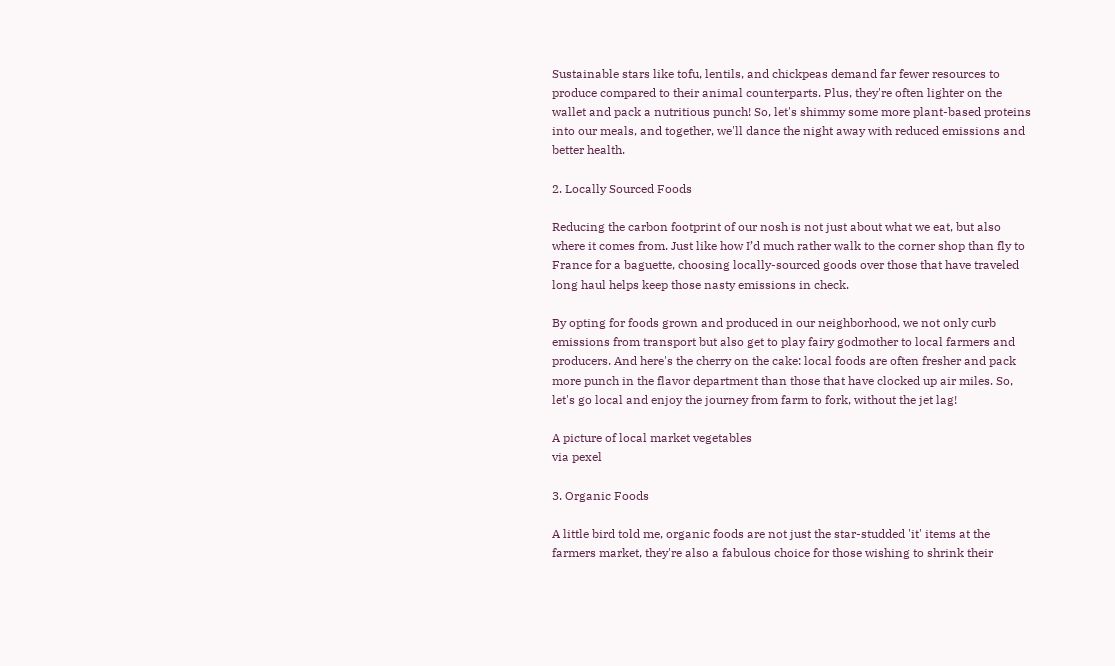Sustainable stars like tofu, lentils, and chickpeas demand far fewer resources to produce compared to their animal counterparts. Plus, they're often lighter on the wallet and pack a nutritious punch! So, let's shimmy some more plant-based proteins into our meals, and together, we'll dance the night away with reduced emissions and better health.

2. Locally Sourced Foods

Reducing the carbon footprint of our nosh is not just about what we eat, but also where it comes from. Just like how I’d much rather walk to the corner shop than fly to France for a baguette, choosing locally-sourced goods over those that have traveled long haul helps keep those nasty emissions in check.

By opting for foods grown and produced in our neighborhood, we not only curb emissions from transport but also get to play fairy godmother to local farmers and producers. And here's the cherry on the cake: local foods are often fresher and pack more punch in the flavor department than those that have clocked up air miles. So, let's go local and enjoy the journey from farm to fork, without the jet lag!

A picture of local market vegetables
via pexel

3. Organic Foods

A little bird told me, organic foods are not just the star-studded 'it' items at the farmers market, they're also a fabulous choice for those wishing to shrink their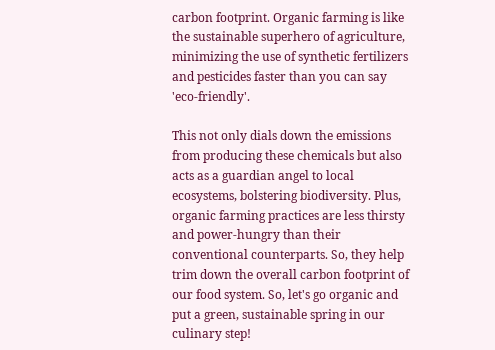carbon footprint. Organic farming is like the sustainable superhero of agriculture, minimizing the use of synthetic fertilizers and pesticides faster than you can say 'eco-friendly'.

This not only dials down the emissions from producing these chemicals but also acts as a guardian angel to local ecosystems, bolstering biodiversity. Plus, organic farming practices are less thirsty and power-hungry than their conventional counterparts. So, they help trim down the overall carbon footprint of our food system. So, let's go organic and put a green, sustainable spring in our culinary step!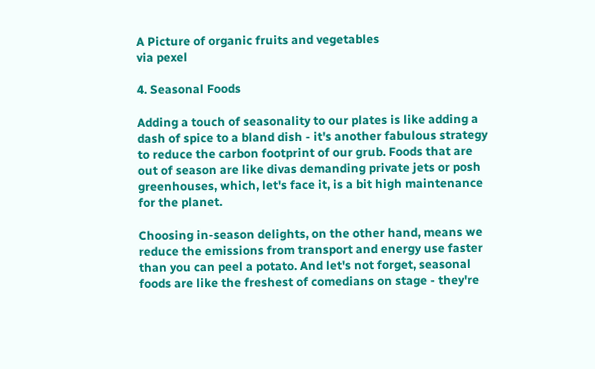A Picture of organic fruits and vegetables
via pexel

4. Seasonal Foods

Adding a touch of seasonality to our plates is like adding a dash of spice to a bland dish - it's another fabulous strategy to reduce the carbon footprint of our grub. Foods that are out of season are like divas demanding private jets or posh greenhouses, which, let's face it, is a bit high maintenance for the planet.

Choosing in-season delights, on the other hand, means we reduce the emissions from transport and energy use faster than you can peel a potato. And let's not forget, seasonal foods are like the freshest of comedians on stage - they're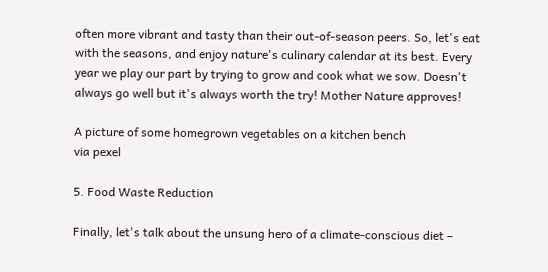often more vibrant and tasty than their out-of-season peers. So, let's eat with the seasons, and enjoy nature's culinary calendar at its best. Every year we play our part by trying to grow and cook what we sow. Doesn't always go well but it's always worth the try! Mother Nature approves!

A picture of some homegrown vegetables on a kitchen bench
via pexel

5. Food Waste Reduction

Finally, let's talk about the unsung hero of a climate-conscious diet –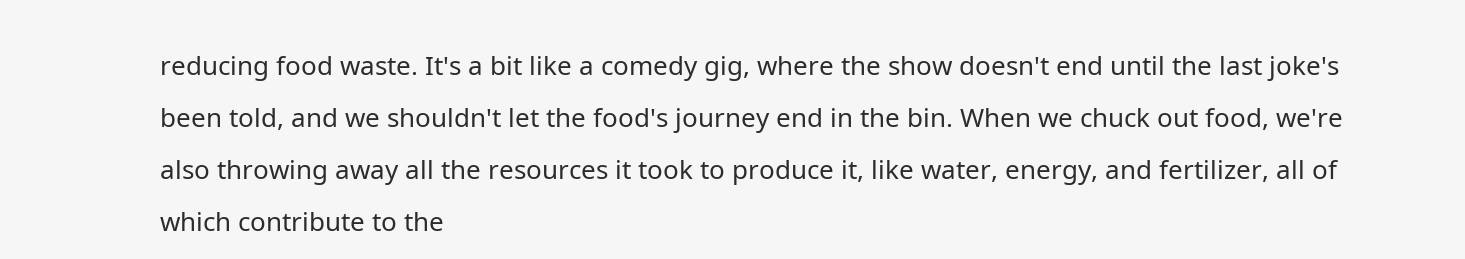reducing food waste. It's a bit like a comedy gig, where the show doesn't end until the last joke's been told, and we shouldn't let the food's journey end in the bin. When we chuck out food, we're also throwing away all the resources it took to produce it, like water, energy, and fertilizer, all of which contribute to the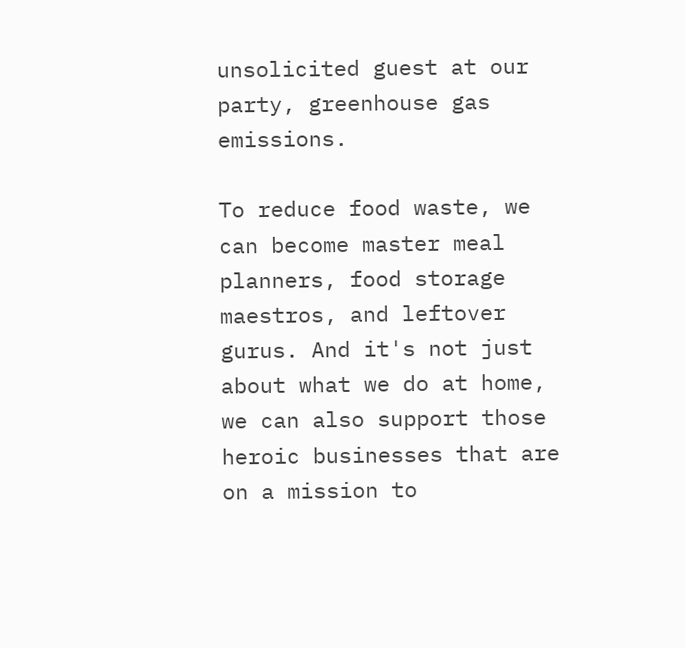unsolicited guest at our party, greenhouse gas emissions.

To reduce food waste, we can become master meal planners, food storage maestros, and leftover gurus. And it's not just about what we do at home, we can also support those heroic businesses that are on a mission to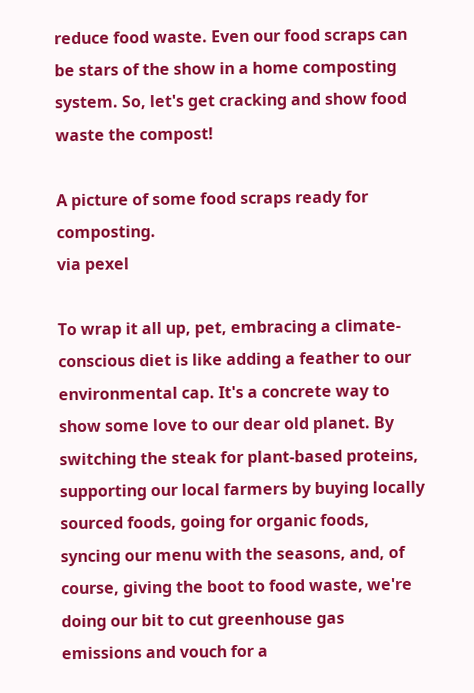reduce food waste. Even our food scraps can be stars of the show in a home composting system. So, let's get cracking and show food waste the compost!

A picture of some food scraps ready for composting.
via pexel

To wrap it all up, pet, embracing a climate-conscious diet is like adding a feather to our environmental cap. It's a concrete way to show some love to our dear old planet. By switching the steak for plant-based proteins, supporting our local farmers by buying locally sourced foods, going for organic foods, syncing our menu with the seasons, and, of course, giving the boot to food waste, we're doing our bit to cut greenhouse gas emissions and vouch for a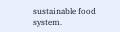sustainable food system.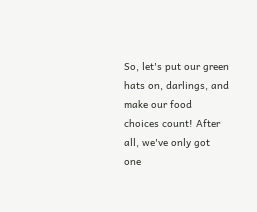So, let's put our green hats on, darlings, and make our food choices count! After all, we've only got one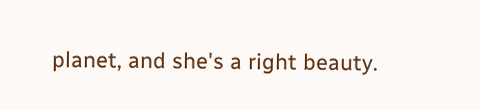planet, and she's a right beauty.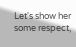Let's show her some respect,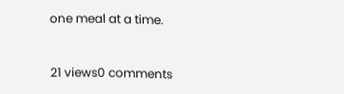one meal at a time.


21 views0 comments